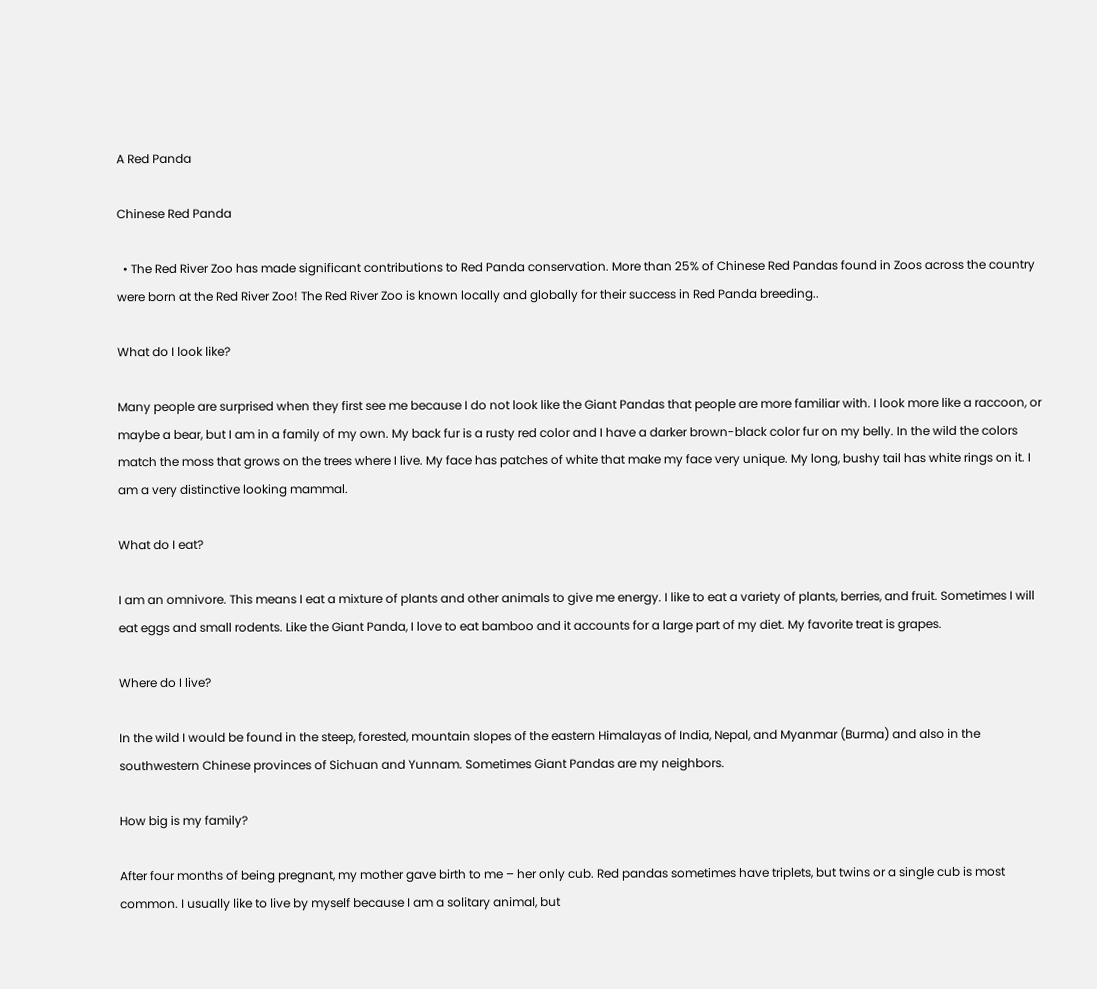A Red Panda

Chinese Red Panda

  • The Red River Zoo has made significant contributions to Red Panda conservation. More than 25% of Chinese Red Pandas found in Zoos across the country were born at the Red River Zoo! The Red River Zoo is known locally and globally for their success in Red Panda breeding..

What do I look like?

Many people are surprised when they first see me because I do not look like the Giant Pandas that people are more familiar with. I look more like a raccoon, or maybe a bear, but I am in a family of my own. My back fur is a rusty red color and I have a darker brown-black color fur on my belly. In the wild the colors match the moss that grows on the trees where I live. My face has patches of white that make my face very unique. My long, bushy tail has white rings on it. I am a very distinctive looking mammal.

What do I eat?

I am an omnivore. This means I eat a mixture of plants and other animals to give me energy. I like to eat a variety of plants, berries, and fruit. Sometimes I will eat eggs and small rodents. Like the Giant Panda, I love to eat bamboo and it accounts for a large part of my diet. My favorite treat is grapes.

Where do I live?

In the wild I would be found in the steep, forested, mountain slopes of the eastern Himalayas of India, Nepal, and Myanmar (Burma) and also in the southwestern Chinese provinces of Sichuan and Yunnam. Sometimes Giant Pandas are my neighbors.

How big is my family?

After four months of being pregnant, my mother gave birth to me – her only cub. Red pandas sometimes have triplets, but twins or a single cub is most common. I usually like to live by myself because I am a solitary animal, but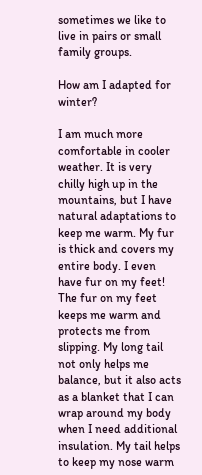sometimes we like to live in pairs or small family groups.

How am I adapted for winter?

I am much more comfortable in cooler weather. It is very chilly high up in the mountains, but I have natural adaptations to keep me warm. My fur is thick and covers my entire body. I even have fur on my feet! The fur on my feet keeps me warm and protects me from slipping. My long tail not only helps me balance, but it also acts as a blanket that I can wrap around my body when I need additional insulation. My tail helps to keep my nose warm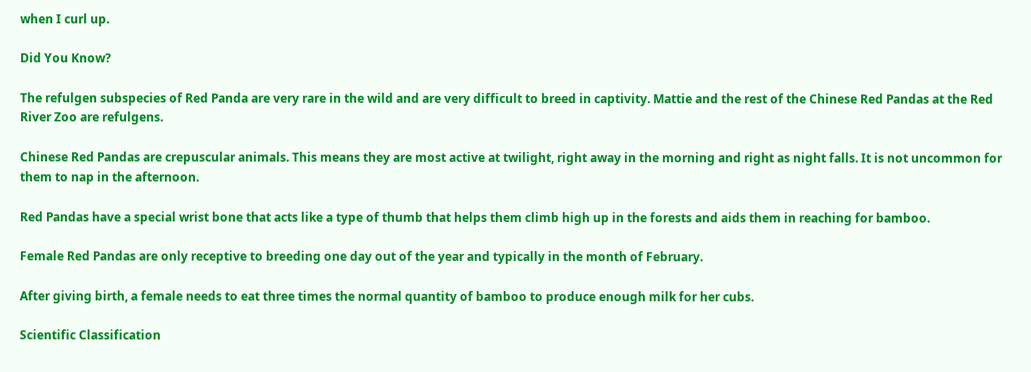when I curl up.

Did You Know?

The refulgen subspecies of Red Panda are very rare in the wild and are very difficult to breed in captivity. Mattie and the rest of the Chinese Red Pandas at the Red River Zoo are refulgens.

Chinese Red Pandas are crepuscular animals. This means they are most active at twilight, right away in the morning and right as night falls. It is not uncommon for them to nap in the afternoon.

Red Pandas have a special wrist bone that acts like a type of thumb that helps them climb high up in the forests and aids them in reaching for bamboo.

Female Red Pandas are only receptive to breeding one day out of the year and typically in the month of February.

After giving birth, a female needs to eat three times the normal quantity of bamboo to produce enough milk for her cubs.

Scientific Classification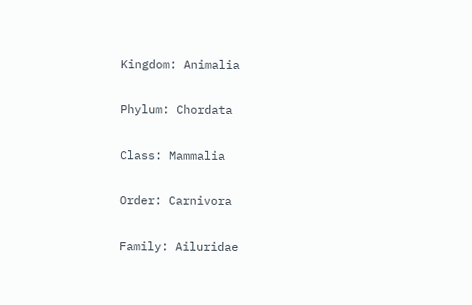Kingdom: Animalia

Phylum: Chordata

Class: Mammalia

Order: Carnivora

Family: Ailuridae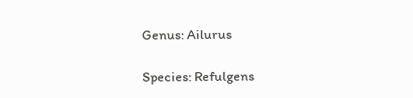Genus: Ailurus

Species: Refulgens